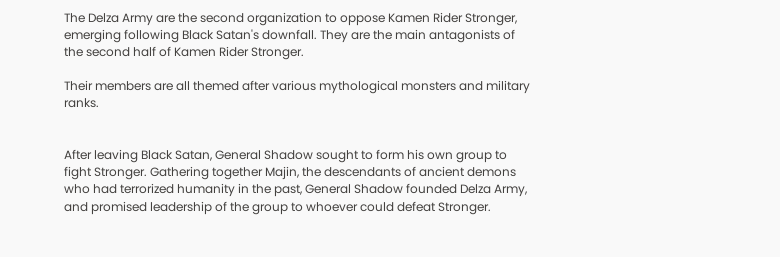The Delza Army are the second organization to oppose Kamen Rider Stronger, emerging following Black Satan's downfall. They are the main antagonists of the second half of Kamen Rider Stronger.

Their members are all themed after various mythological monsters and military ranks.


After leaving Black Satan, General Shadow sought to form his own group to fight Stronger. Gathering together Majin, the descendants of ancient demons who had terrorized humanity in the past, General Shadow founded Delza Army, and promised leadership of the group to whoever could defeat Stronger.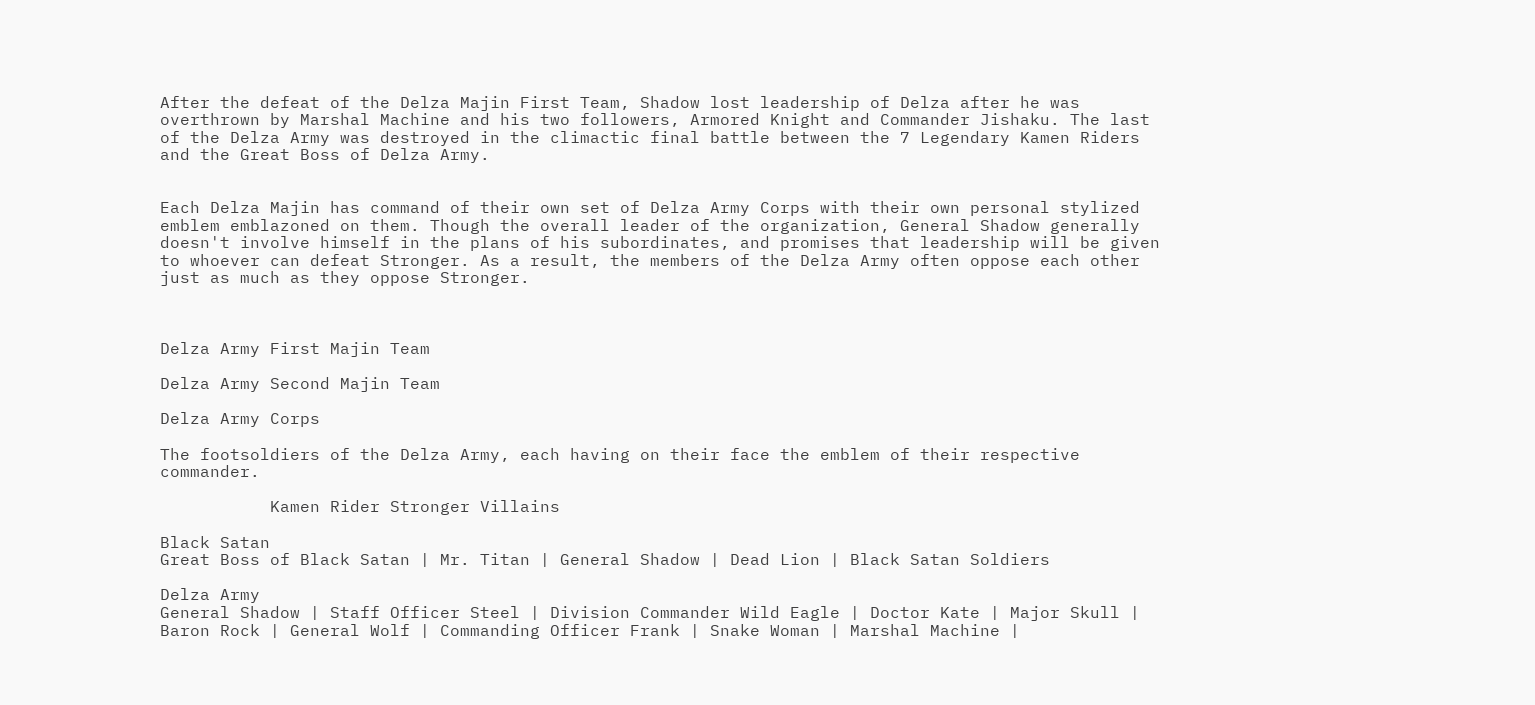After the defeat of the Delza Majin First Team, Shadow lost leadership of Delza after he was overthrown by Marshal Machine and his two followers, Armored Knight and Commander Jishaku. The last of the Delza Army was destroyed in the climactic final battle between the 7 Legendary Kamen Riders and the Great Boss of Delza Army.


Each Delza Majin has command of their own set of Delza Army Corps with their own personal stylized emblem emblazoned on them. Though the overall leader of the organization, General Shadow generally doesn't involve himself in the plans of his subordinates, and promises that leadership will be given to whoever can defeat Stronger. As a result, the members of the Delza Army often oppose each other just as much as they oppose Stronger.



Delza Army First Majin Team

Delza Army Second Majin Team

Delza Army Corps

The footsoldiers of the Delza Army, each having on their face the emblem of their respective commander.

           Kamen Rider Stronger Villains

Black Satan
Great Boss of Black Satan | Mr. Titan | General Shadow | Dead Lion | Black Satan Soldiers

Delza Army
General Shadow | Staff Officer Steel | Division Commander Wild Eagle | Doctor Kate | Major Skull | Baron Rock | General Wolf | Commanding Officer Frank | Snake Woman | Marshal Machine |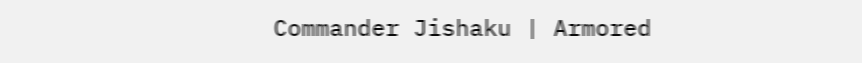Commander Jishaku | Armored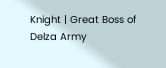Knight | Great Boss of Delza Army